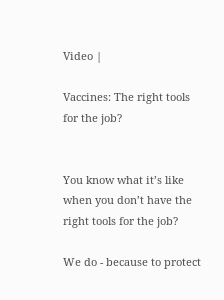Video |

Vaccines: The right tools for the job?


You know what it’s like when you don’t have the right tools for the job?

We do - because to protect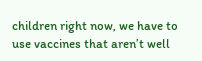children right now, we have to use vaccines that aren’t well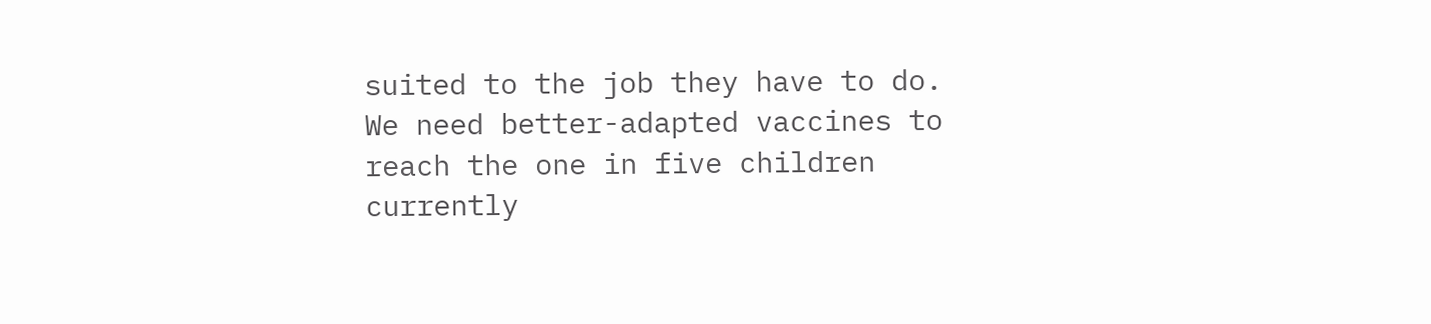suited to the job they have to do. We need better-adapted vaccines to reach the one in five children currently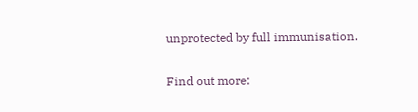unprotected by full immunisation.

Find out more: